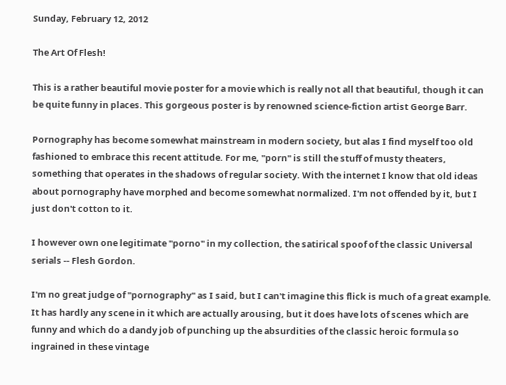Sunday, February 12, 2012

The Art Of Flesh!

This is a rather beautiful movie poster for a movie which is really not all that beautiful, though it can be quite funny in places. This gorgeous poster is by renowned science-fiction artist George Barr.

Pornography has become somewhat mainstream in modern society, but alas I find myself too old fashioned to embrace this recent attitude. For me, "porn" is still the stuff of musty theaters, something that operates in the shadows of regular society. With the internet I know that old ideas about pornography have morphed and become somewhat normalized. I'm not offended by it, but I just don't cotton to it.

I however own one legitimate "porno" in my collection, the satirical spoof of the classic Universal serials -- Flesh Gordon.

I'm no great judge of "pornography" as I said, but I can't imagine this flick is much of a great example. It has hardly any scene in it which are actually arousing, but it does have lots of scenes which are funny and which do a dandy job of punching up the absurdities of the classic heroic formula so ingrained in these vintage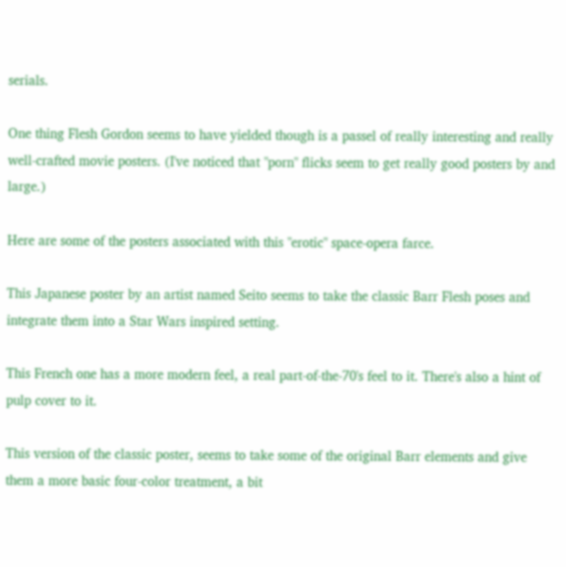serials.

One thing Flesh Gordon seems to have yielded though is a passel of really interesting and really well-crafted movie posters. (I've noticed that "porn" flicks seem to get really good posters by and large.)

Here are some of the posters associated with this "erotic" space-opera farce.

This Japanese poster by an artist named Seito seems to take the classic Barr Flesh poses and integrate them into a Star Wars inspired setting.

This French one has a more modern feel, a real part-of-the-70's feel to it. There's also a hint of pulp cover to it.

This version of the classic poster, seems to take some of the original Barr elements and give them a more basic four-color treatment, a bit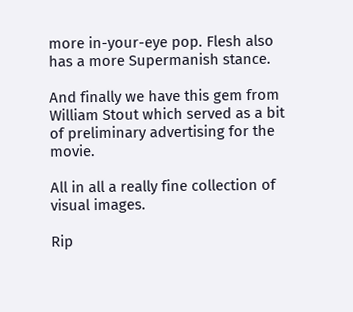more in-your-eye pop. Flesh also has a more Supermanish stance.

And finally we have this gem from William Stout which served as a bit of preliminary advertising for the movie.

All in all a really fine collection of visual images.

Rip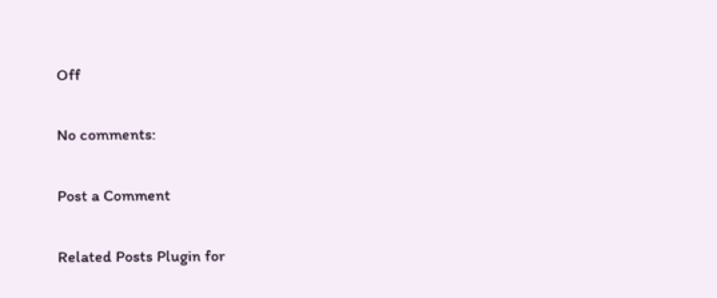Off

No comments:

Post a Comment

Related Posts Plugin for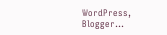WordPress, Blogger...